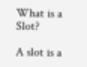What is a Slot?

A slot is a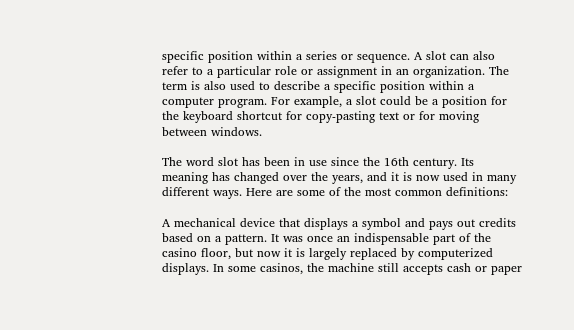specific position within a series or sequence. A slot can also refer to a particular role or assignment in an organization. The term is also used to describe a specific position within a computer program. For example, a slot could be a position for the keyboard shortcut for copy-pasting text or for moving between windows.

The word slot has been in use since the 16th century. Its meaning has changed over the years, and it is now used in many different ways. Here are some of the most common definitions:

A mechanical device that displays a symbol and pays out credits based on a pattern. It was once an indispensable part of the casino floor, but now it is largely replaced by computerized displays. In some casinos, the machine still accepts cash or paper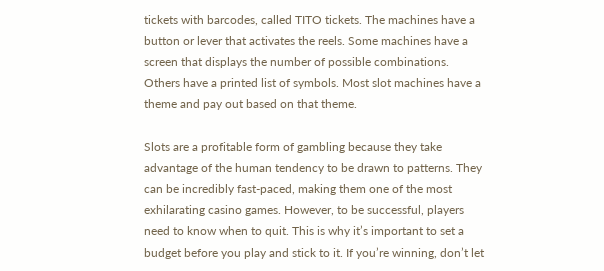tickets with barcodes, called TITO tickets. The machines have a button or lever that activates the reels. Some machines have a screen that displays the number of possible combinations. Others have a printed list of symbols. Most slot machines have a theme and pay out based on that theme.

Slots are a profitable form of gambling because they take advantage of the human tendency to be drawn to patterns. They can be incredibly fast-paced, making them one of the most exhilarating casino games. However, to be successful, players need to know when to quit. This is why it’s important to set a budget before you play and stick to it. If you’re winning, don’t let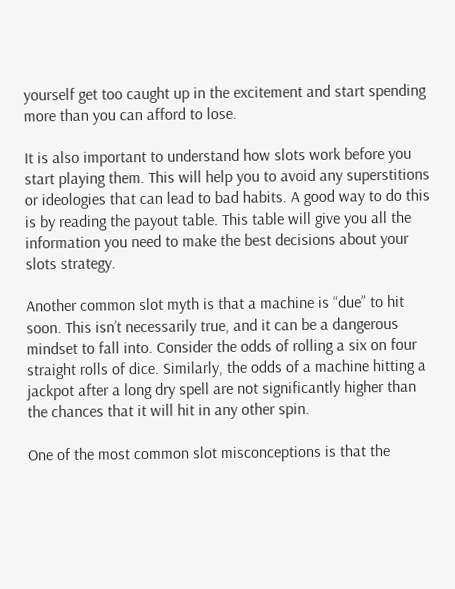yourself get too caught up in the excitement and start spending more than you can afford to lose.

It is also important to understand how slots work before you start playing them. This will help you to avoid any superstitions or ideologies that can lead to bad habits. A good way to do this is by reading the payout table. This table will give you all the information you need to make the best decisions about your slots strategy.

Another common slot myth is that a machine is “due” to hit soon. This isn’t necessarily true, and it can be a dangerous mindset to fall into. Consider the odds of rolling a six on four straight rolls of dice. Similarly, the odds of a machine hitting a jackpot after a long dry spell are not significantly higher than the chances that it will hit in any other spin.

One of the most common slot misconceptions is that the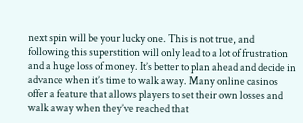next spin will be your lucky one. This is not true, and following this superstition will only lead to a lot of frustration and a huge loss of money. It’s better to plan ahead and decide in advance when it’s time to walk away. Many online casinos offer a feature that allows players to set their own losses and walk away when they’ve reached that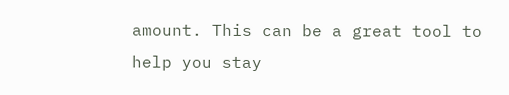amount. This can be a great tool to help you stay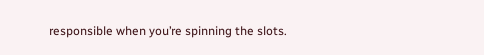responsible when you’re spinning the slots.